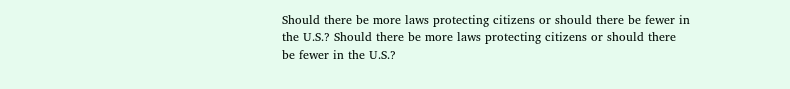Should there be more laws protecting citizens or should there be fewer in the U.S.? Should there be more laws protecting citizens or should there be fewer in the U.S.?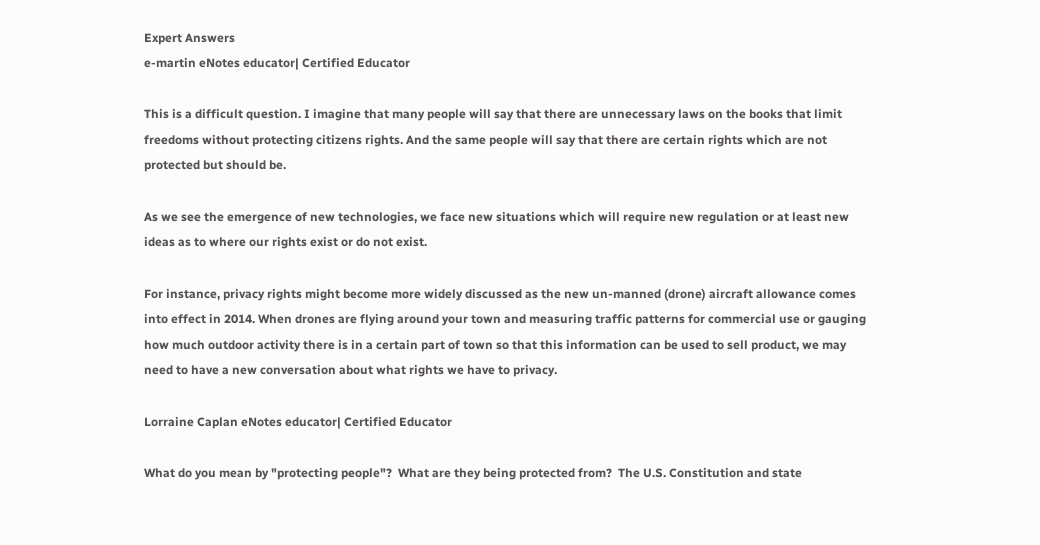Expert Answers
e-martin eNotes educator| Certified Educator

This is a difficult question. I imagine that many people will say that there are unnecessary laws on the books that limit freedoms without protecting citizens rights. And the same people will say that there are certain rights which are not protected but should be.

As we see the emergence of new technologies, we face new situations which will require new regulation or at least new ideas as to where our rights exist or do not exist.

For instance, privacy rights might become more widely discussed as the new un-manned (drone) aircraft allowance comes into effect in 2014. When drones are flying around your town and measuring traffic patterns for commercial use or gauging how much outdoor activity there is in a certain part of town so that this information can be used to sell product, we may need to have a new conversation about what rights we have to privacy.

Lorraine Caplan eNotes educator| Certified Educator

What do you mean by "protecting people"?  What are they being protected from?  The U.S. Constitution and state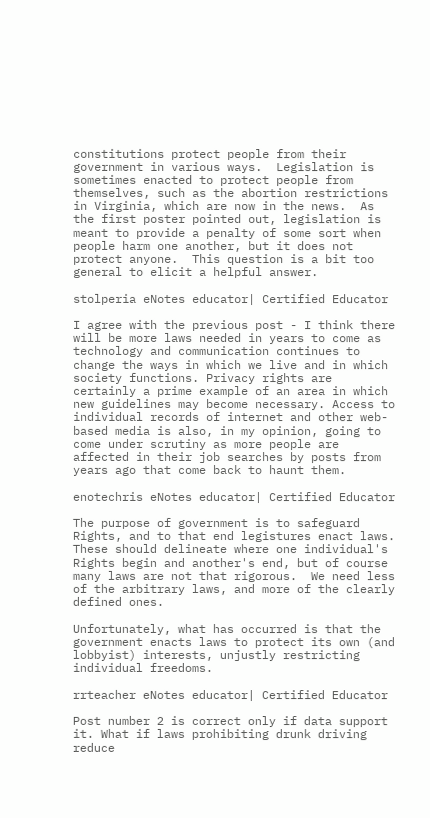constitutions protect people from their government in various ways.  Legislation is sometimes enacted to protect people from themselves, such as the abortion restrictions in Virginia, which are now in the news.  As the first poster pointed out, legislation is meant to provide a penalty of some sort when people harm one another, but it does not protect anyone.  This question is a bit too general to elicit a helpful answer.

stolperia eNotes educator| Certified Educator

I agree with the previous post - I think there will be more laws needed in years to come as technology and communication continues to change the ways in which we live and in which society functions. Privacy rights are certainly a prime example of an area in which new guidelines may become necessary. Access to individual records of internet and other web-based media is also, in my opinion, going to come under scrutiny as more people are affected in their job searches by posts from years ago that come back to haunt them.

enotechris eNotes educator| Certified Educator

The purpose of government is to safeguard Rights, and to that end legistures enact laws.  These should delineate where one individual's Rights begin and another's end, but of course many laws are not that rigorous.  We need less of the arbitrary laws, and more of the clearly defined ones.

Unfortunately, what has occurred is that the government enacts laws to protect its own (and lobbyist) interests, unjustly restricting individual freedoms.

rrteacher eNotes educator| Certified Educator

Post number 2 is correct only if data support it. What if laws prohibiting drunk driving reduce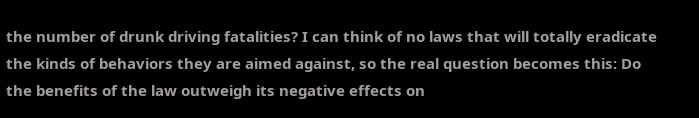the number of drunk driving fatalities? I can think of no laws that will totally eradicate the kinds of behaviors they are aimed against, so the real question becomes this: Do the benefits of the law outweigh its negative effects on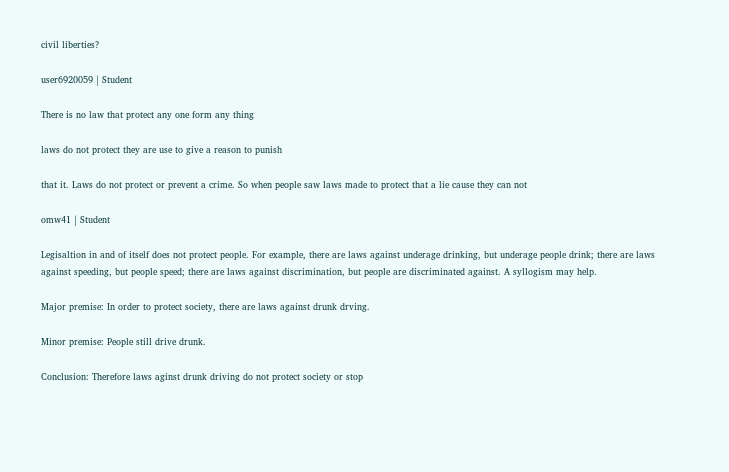civil liberties?

user6920059 | Student

There is no law that protect any one form any thing

laws do not protect they are use to give a reason to punish

that it. Laws do not protect or prevent a crime. So when people saw laws made to protect that a lie cause they can not

omw41 | Student

Legisaltion in and of itself does not protect people. For example, there are laws against underage drinking, but underage people drink; there are laws against speeding, but people speed; there are laws against discrimination, but people are discriminated against. A syllogism may help.

Major premise: In order to protect society, there are laws against drunk drving.

Minor premise: People still drive drunk.

Conclusion: Therefore laws aginst drunk driving do not protect society or stop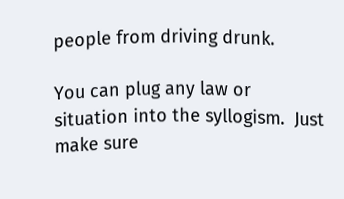people from driving drunk.

You can plug any law or situation into the syllogism.  Just make sure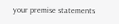your premise statements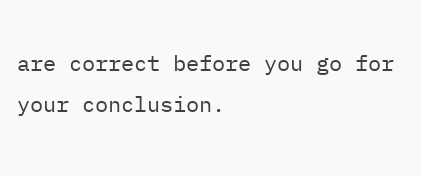are correct before you go for your conclusion.